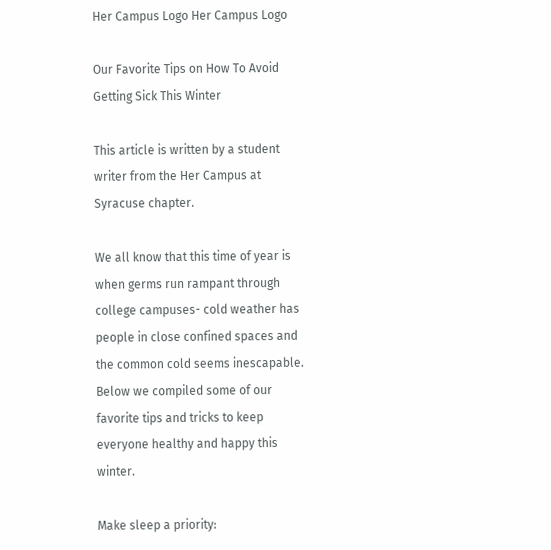Her Campus Logo Her Campus Logo

Our Favorite Tips on How To Avoid Getting Sick This Winter

This article is written by a student writer from the Her Campus at Syracuse chapter.

We all know that this time of year is when germs run rampant through college campuses- cold weather has people in close confined spaces and the common cold seems inescapable. Below we compiled some of our favorite tips and tricks to keep everyone healthy and happy this winter.

Make sleep a priority: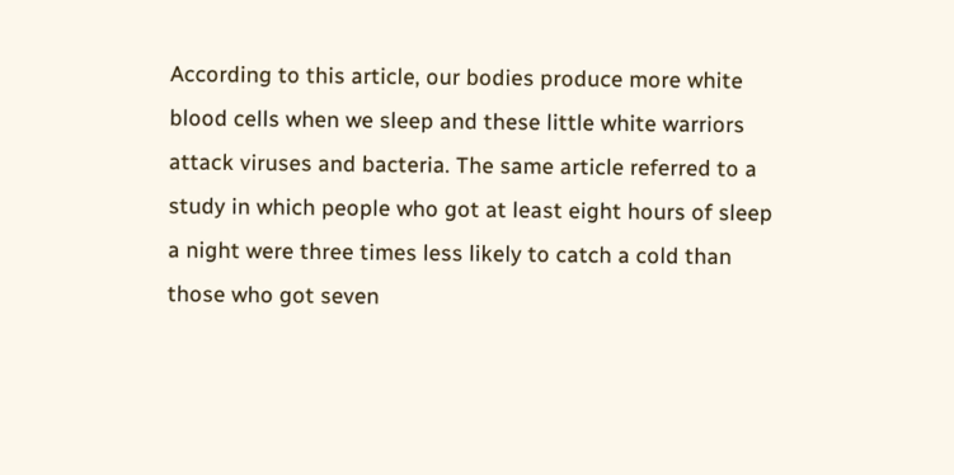According to this article, our bodies produce more white blood cells when we sleep and these little white warriors attack viruses and bacteria. The same article referred to a study in which people who got at least eight hours of sleep a night were three times less likely to catch a cold than those who got seven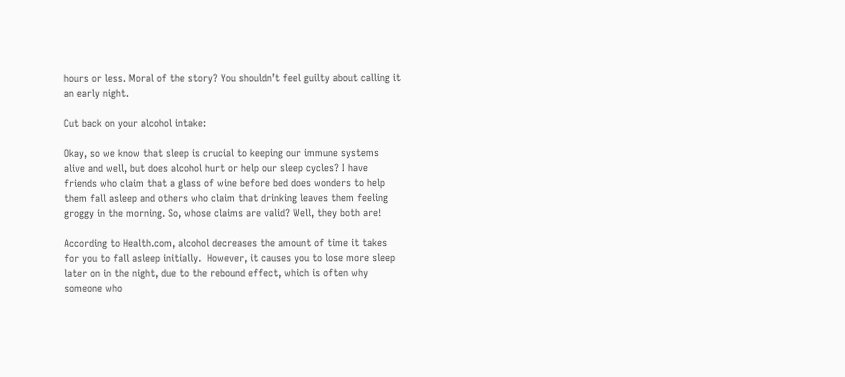hours or less. Moral of the story? You shouldn’t feel guilty about calling it an early night.

Cut back on your alcohol intake:

Okay, so we know that sleep is crucial to keeping our immune systems alive and well, but does alcohol hurt or help our sleep cycles? I have friends who claim that a glass of wine before bed does wonders to help them fall asleep and others who claim that drinking leaves them feeling groggy in the morning. So, whose claims are valid? Well, they both are!

According to Health.com, alcohol decreases the amount of time it takes for you to fall asleep initially.  However, it causes you to lose more sleep later on in the night, due to the rebound effect, which is often why someone who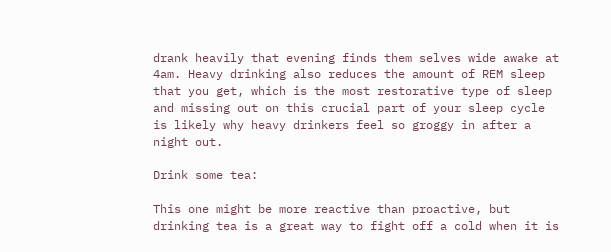drank heavily that evening finds them selves wide awake at 4am. Heavy drinking also reduces the amount of REM sleep that you get, which is the most restorative type of sleep and missing out on this crucial part of your sleep cycle is likely why heavy drinkers feel so groggy in after a night out.

Drink some tea:

This one might be more reactive than proactive, but drinking tea is a great way to fight off a cold when it is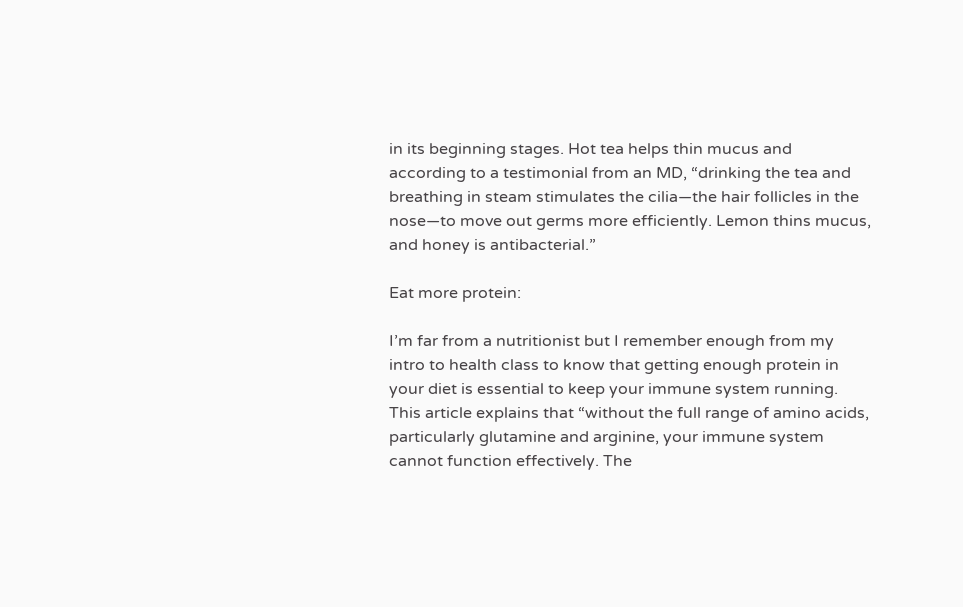in its beginning stages. Hot tea helps thin mucus and according to a testimonial from an MD, “drinking the tea and breathing in steam stimulates the cilia—the hair follicles in the nose—to move out germs more efficiently. Lemon thins mucus, and honey is antibacterial.”

Eat more protein:

I’m far from a nutritionist but I remember enough from my intro to health class to know that getting enough protein in your diet is essential to keep your immune system running. This article explains that “without the full range of amino acids, particularly glutamine and arginine, your immune system cannot function effectively. The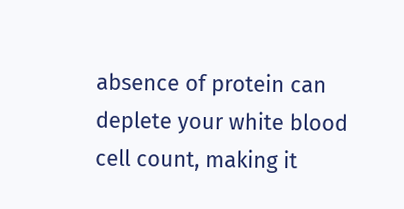absence of protein can deplete your white blood cell count, making it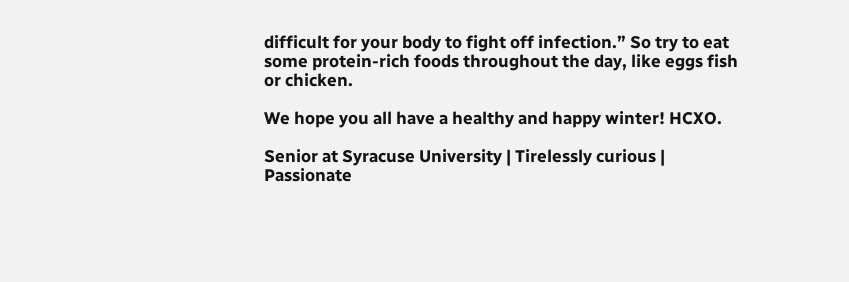difficult for your body to fight off infection.” So try to eat some protein-rich foods throughout the day, like eggs fish or chicken.

We hope you all have a healthy and happy winter! HCXO.

Senior at Syracuse University | Tirelessly curious | Passionate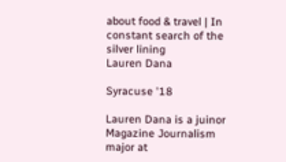about food & travel | In constant search of the silver lining
Lauren Dana

Syracuse '18

Lauren Dana is a juinor Magazine Journalism major at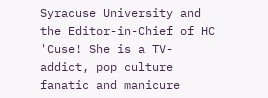Syracuse University and the Editor-in-Chief of HC 'Cuse! She is a TV-addict, pop culture fanatic and manicure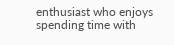enthusiast who enjoys spending time with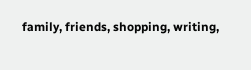family, friends, shopping, writing,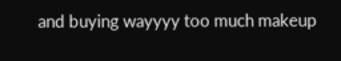and buying wayyyy too much makeup